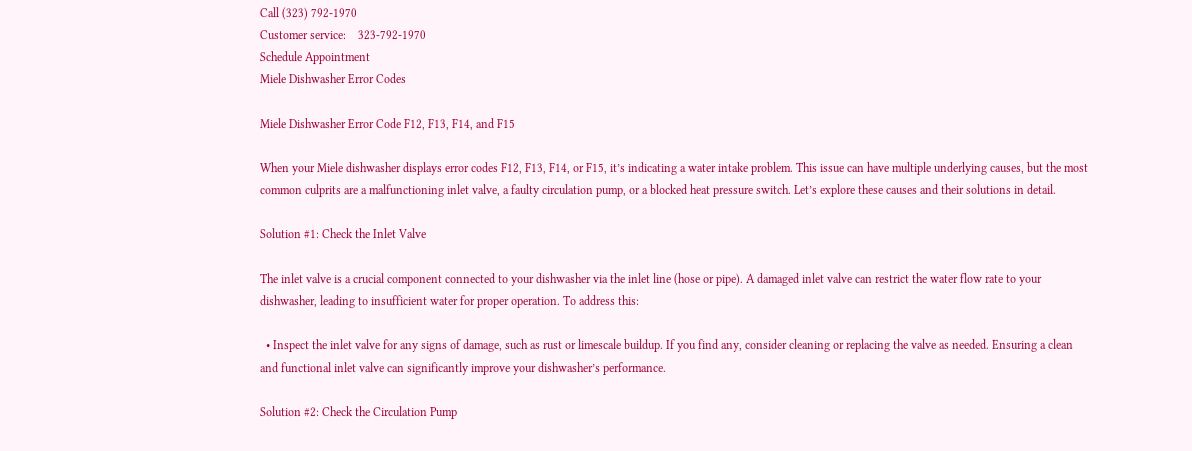Call (323) 792-1970
Customer service:    323-792-1970
Schedule Appointment
Miele Dishwasher Error Codes

Miele Dishwasher Error Code F12, F13, F14, and F15

When your Miele dishwasher displays error codes F12, F13, F14, or F15, it’s indicating a water intake problem. This issue can have multiple underlying causes, but the most common culprits are a malfunctioning inlet valve, a faulty circulation pump, or a blocked heat pressure switch. Let’s explore these causes and their solutions in detail.

Solution #1: Check the Inlet Valve

The inlet valve is a crucial component connected to your dishwasher via the inlet line (hose or pipe). A damaged inlet valve can restrict the water flow rate to your dishwasher, leading to insufficient water for proper operation. To address this:

  • Inspect the inlet valve for any signs of damage, such as rust or limescale buildup. If you find any, consider cleaning or replacing the valve as needed. Ensuring a clean and functional inlet valve can significantly improve your dishwasher’s performance.

Solution #2: Check the Circulation Pump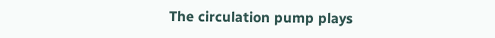The circulation pump plays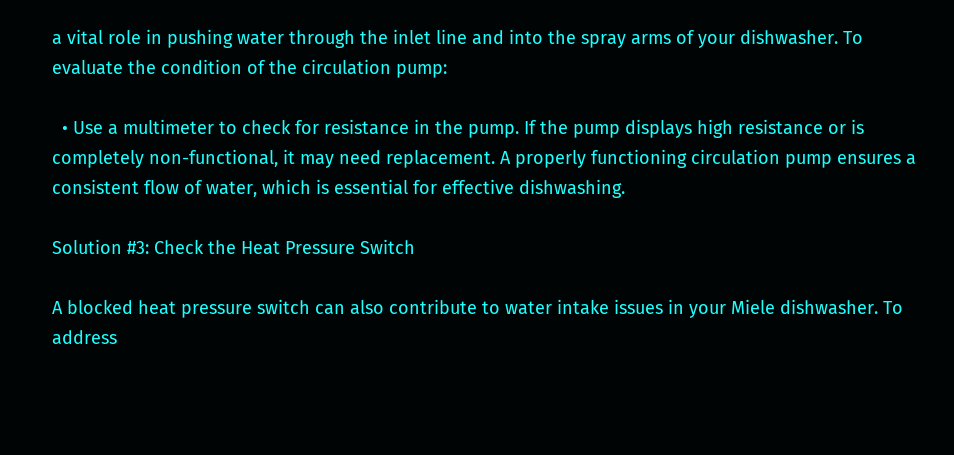a vital role in pushing water through the inlet line and into the spray arms of your dishwasher. To evaluate the condition of the circulation pump:

  • Use a multimeter to check for resistance in the pump. If the pump displays high resistance or is completely non-functional, it may need replacement. A properly functioning circulation pump ensures a consistent flow of water, which is essential for effective dishwashing.

Solution #3: Check the Heat Pressure Switch

A blocked heat pressure switch can also contribute to water intake issues in your Miele dishwasher. To address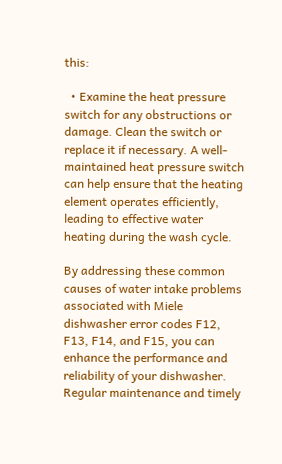this:

  • Examine the heat pressure switch for any obstructions or damage. Clean the switch or replace it if necessary. A well-maintained heat pressure switch can help ensure that the heating element operates efficiently, leading to effective water heating during the wash cycle.

By addressing these common causes of water intake problems associated with Miele dishwasher error codes F12, F13, F14, and F15, you can enhance the performance and reliability of your dishwasher. Regular maintenance and timely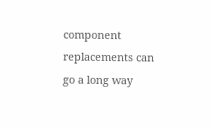component replacements can go a long way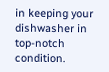in keeping your dishwasher in top-notch condition.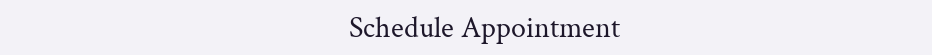Schedule Appointment